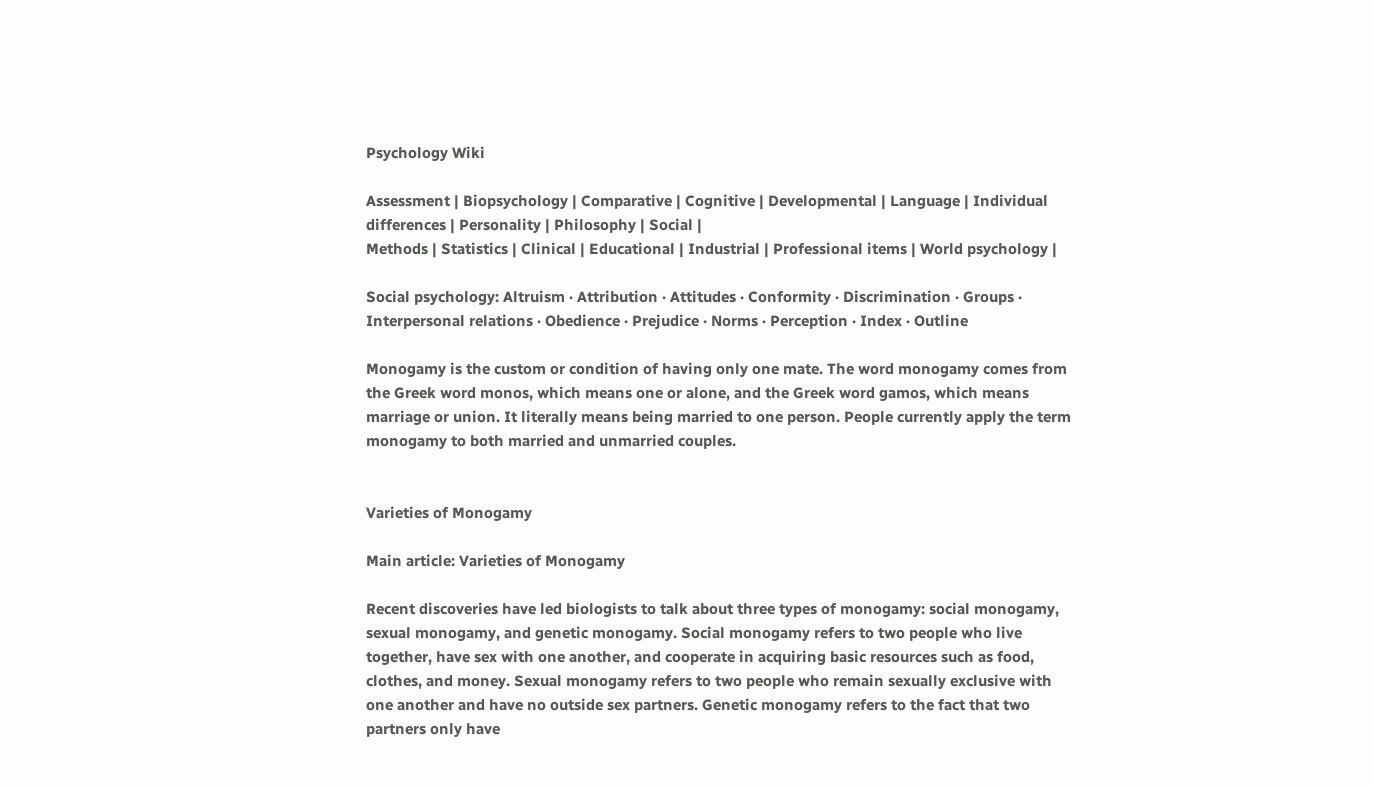Psychology Wiki

Assessment | Biopsychology | Comparative | Cognitive | Developmental | Language | Individual differences | Personality | Philosophy | Social |
Methods | Statistics | Clinical | Educational | Industrial | Professional items | World psychology |

Social psychology: Altruism · Attribution · Attitudes · Conformity · Discrimination · Groups · Interpersonal relations · Obedience · Prejudice · Norms · Perception · Index · Outline

Monogamy is the custom or condition of having only one mate. The word monogamy comes from the Greek word monos, which means one or alone, and the Greek word gamos, which means marriage or union. It literally means being married to one person. People currently apply the term monogamy to both married and unmarried couples.


Varieties of Monogamy

Main article: Varieties of Monogamy

Recent discoveries have led biologists to talk about three types of monogamy: social monogamy, sexual monogamy, and genetic monogamy. Social monogamy refers to two people who live together, have sex with one another, and cooperate in acquiring basic resources such as food, clothes, and money. Sexual monogamy refers to two people who remain sexually exclusive with one another and have no outside sex partners. Genetic monogamy refers to the fact that two partners only have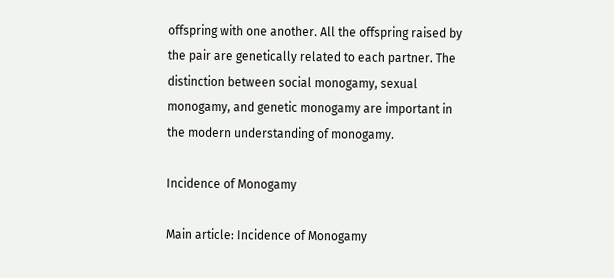offspring with one another. All the offspring raised by the pair are genetically related to each partner. The distinction between social monogamy, sexual monogamy, and genetic monogamy are important in the modern understanding of monogamy.

Incidence of Monogamy

Main article: Incidence of Monogamy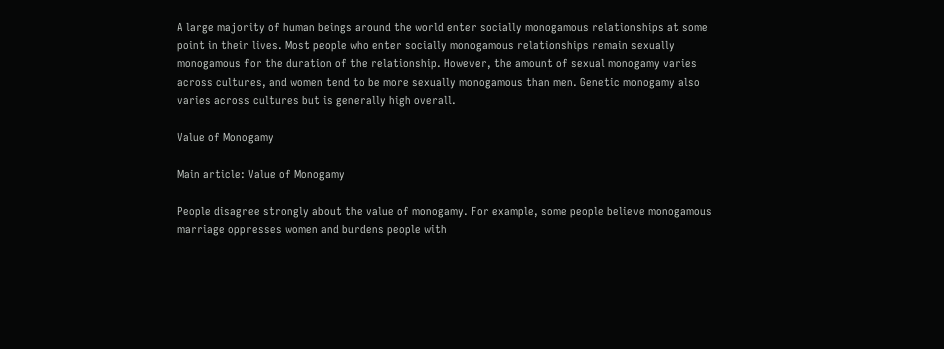A large majority of human beings around the world enter socially monogamous relationships at some point in their lives. Most people who enter socially monogamous relationships remain sexually monogamous for the duration of the relationship. However, the amount of sexual monogamy varies across cultures, and women tend to be more sexually monogamous than men. Genetic monogamy also varies across cultures but is generally high overall.

Value of Monogamy

Main article: Value of Monogamy

People disagree strongly about the value of monogamy. For example, some people believe monogamous marriage oppresses women and burdens people with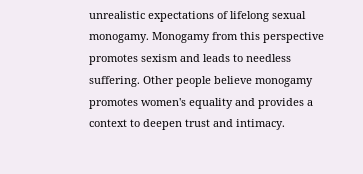unrealistic expectations of lifelong sexual monogamy. Monogamy from this perspective promotes sexism and leads to needless suffering. Other people believe monogamy promotes women's equality and provides a context to deepen trust and intimacy.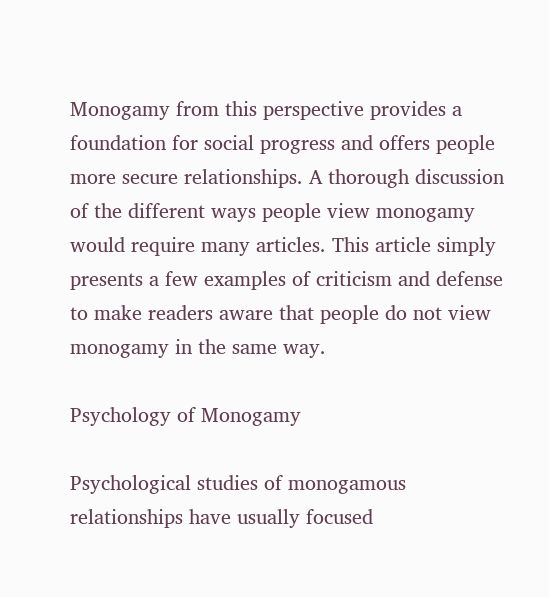Monogamy from this perspective provides a foundation for social progress and offers people more secure relationships. A thorough discussion of the different ways people view monogamy would require many articles. This article simply presents a few examples of criticism and defense to make readers aware that people do not view monogamy in the same way.

Psychology of Monogamy

Psychological studies of monogamous relationships have usually focused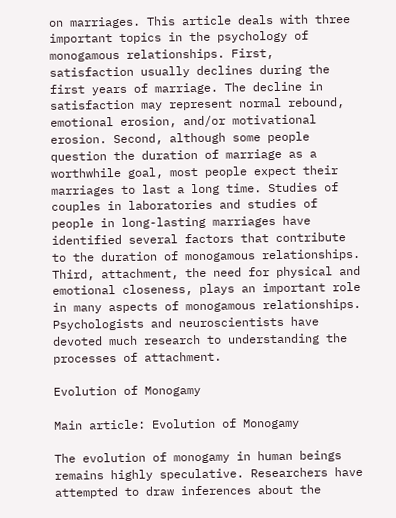on marriages. This article deals with three important topics in the psychology of monogamous relationships. First, satisfaction usually declines during the first years of marriage. The decline in satisfaction may represent normal rebound, emotional erosion, and/or motivational erosion. Second, although some people question the duration of marriage as a worthwhile goal, most people expect their marriages to last a long time. Studies of couples in laboratories and studies of people in long-lasting marriages have identified several factors that contribute to the duration of monogamous relationships. Third, attachment, the need for physical and emotional closeness, plays an important role in many aspects of monogamous relationships. Psychologists and neuroscientists have devoted much research to understanding the processes of attachment.

Evolution of Monogamy

Main article: Evolution of Monogamy

The evolution of monogamy in human beings remains highly speculative. Researchers have attempted to draw inferences about the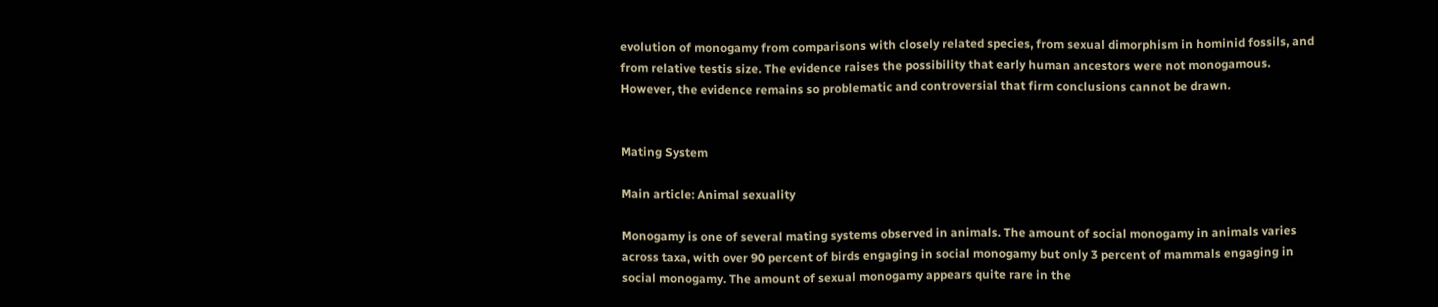evolution of monogamy from comparisons with closely related species, from sexual dimorphism in hominid fossils, and from relative testis size. The evidence raises the possibility that early human ancestors were not monogamous. However, the evidence remains so problematic and controversial that firm conclusions cannot be drawn.


Mating System

Main article: Animal sexuality

Monogamy is one of several mating systems observed in animals. The amount of social monogamy in animals varies across taxa, with over 90 percent of birds engaging in social monogamy but only 3 percent of mammals engaging in social monogamy. The amount of sexual monogamy appears quite rare in the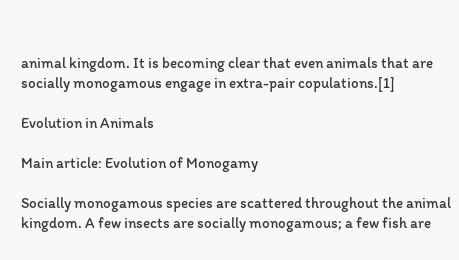animal kingdom. It is becoming clear that even animals that are socially monogamous engage in extra-pair copulations.[1]

Evolution in Animals

Main article: Evolution of Monogamy

Socially monogamous species are scattered throughout the animal kingdom. A few insects are socially monogamous; a few fish are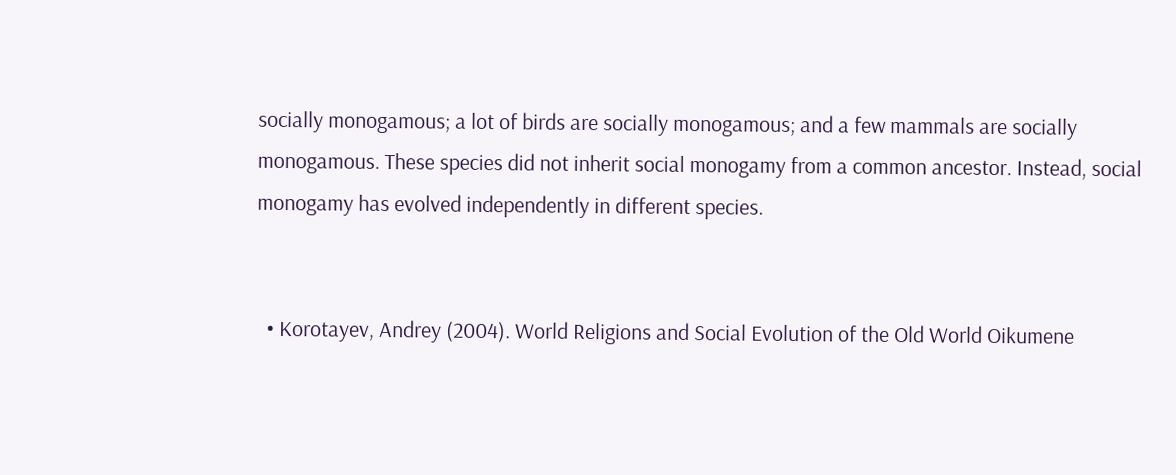socially monogamous; a lot of birds are socially monogamous; and a few mammals are socially monogamous. These species did not inherit social monogamy from a common ancestor. Instead, social monogamy has evolved independently in different species.


  • Korotayev, Andrey (2004). World Religions and Social Evolution of the Old World Oikumene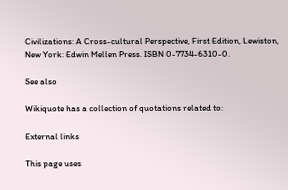Civilizations: A Cross-cultural Perspective, First Edition, Lewiston, New York: Edwin Mellen Press. ISBN 0-7734-6310-0.

See also

Wikiquote has a collection of quotations related to:

External links

This page uses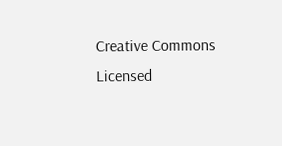Creative Commons Licensed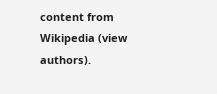content from Wikipedia (view authors).